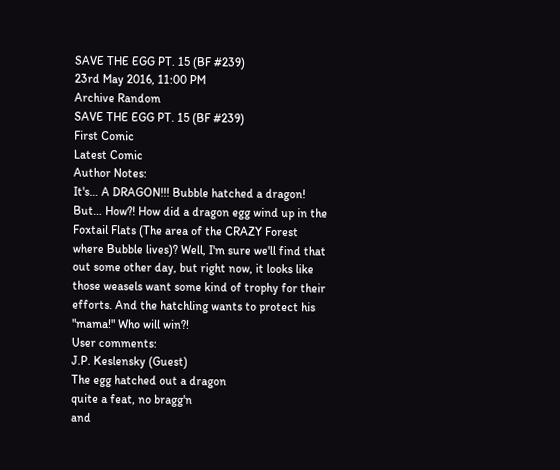SAVE THE EGG PT. 15 (BF #239)
23rd May 2016, 11:00 PM
Archive Random
SAVE THE EGG PT. 15 (BF #239)
First Comic
Latest Comic
Author Notes:
It's… A DRAGON!!! Bubble hatched a dragon! But… How?! How did a dragon egg wind up in the Foxtail Flats (The area of the CRAZY Forest where Bubble lives)? Well, I'm sure we'll find that out some other day, but right now, it looks like those weasels want some kind of trophy for their efforts. And the hatchling wants to protect his "mama!" Who will win?!
User comments:
J.P. Keslensky (Guest)
The egg hatched out a dragon
quite a feat, no bragg'n
and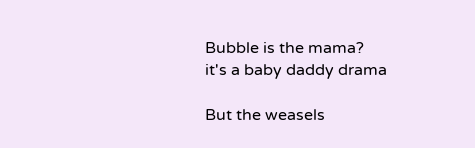Bubble is the mama?
it's a baby daddy drama

But the weasels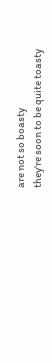are not so boasty
they're soon to be quite toasty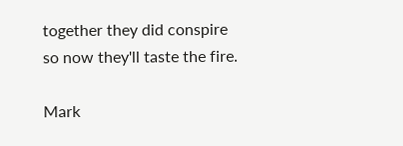together they did conspire
so now they'll taste the fire.

Mark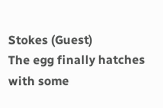Stokes (Guest)
The egg finally hatches with some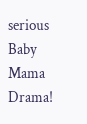serious Baby Mama Drama!